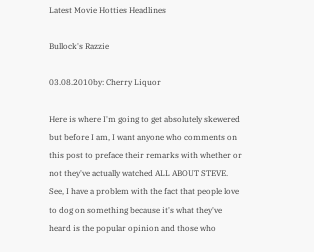Latest Movie Hotties Headlines

Bullock's Razzie

03.08.2010by: Cherry Liquor

Here is where I'm going to get absolutely skewered but before I am, I want anyone who comments on this post to preface their remarks with whether or not they've actually watched ALL ABOUT STEVE. See, I have a problem with the fact that people love to dog on something because it's what they've heard is the popular opinion and those who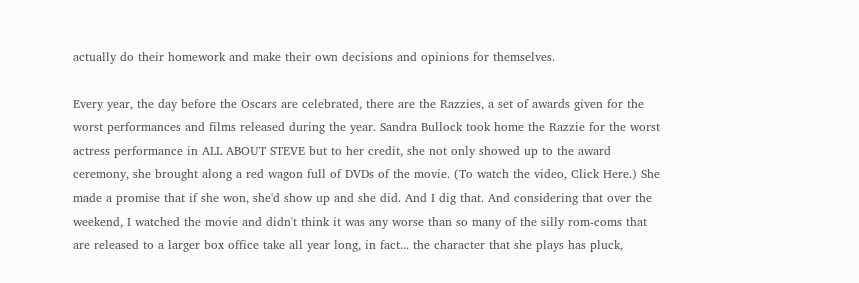actually do their homework and make their own decisions and opinions for themselves.

Every year, the day before the Oscars are celebrated, there are the Razzies, a set of awards given for the worst performances and films released during the year. Sandra Bullock took home the Razzie for the worst actress performance in ALL ABOUT STEVE but to her credit, she not only showed up to the award ceremony, she brought along a red wagon full of DVDs of the movie. (To watch the video, Click Here.) She made a promise that if she won, she'd show up and she did. And I dig that. And considering that over the weekend, I watched the movie and didn't think it was any worse than so many of the silly rom-coms that are released to a larger box office take all year long, in fact... the character that she plays has pluck,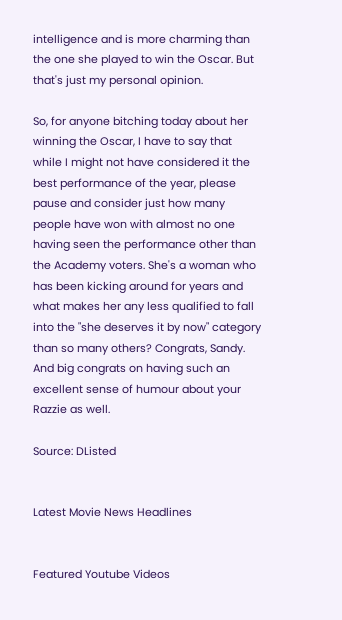intelligence and is more charming than the one she played to win the Oscar. But that's just my personal opinion.

So, for anyone bitching today about her winning the Oscar, I have to say that while I might not have considered it the best performance of the year, please pause and consider just how many people have won with almost no one having seen the performance other than the Academy voters. She's a woman who has been kicking around for years and what makes her any less qualified to fall into the "she deserves it by now" category than so many others? Congrats, Sandy. And big congrats on having such an excellent sense of humour about your Razzie as well.

Source: DListed


Latest Movie News Headlines


Featured Youtube Videos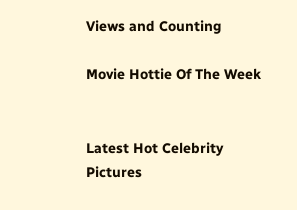Views and Counting

Movie Hottie Of The Week


Latest Hot Celebrity Pictures